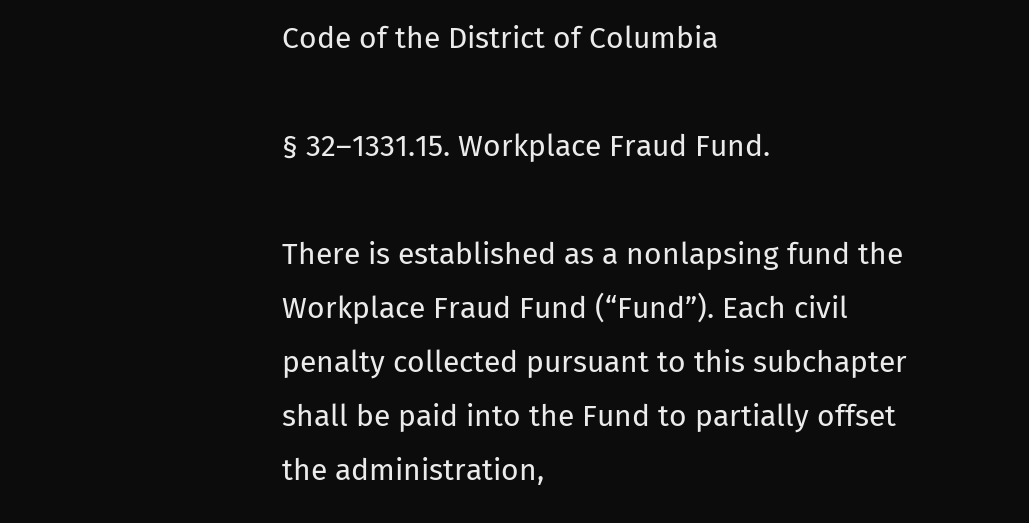Code of the District of Columbia

§ 32–1331.15. Workplace Fraud Fund.

There is established as a nonlapsing fund the Workplace Fraud Fund (“Fund”). Each civil penalty collected pursuant to this subchapter shall be paid into the Fund to partially offset the administration,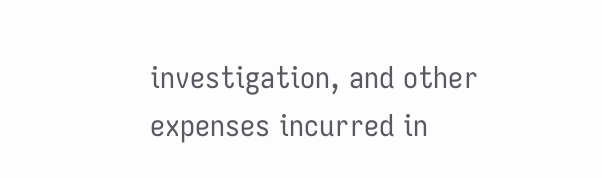investigation, and other expenses incurred in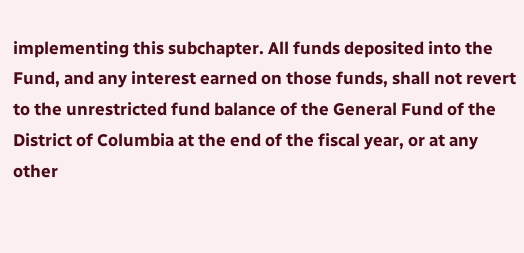implementing this subchapter. All funds deposited into the Fund, and any interest earned on those funds, shall not revert to the unrestricted fund balance of the General Fund of the District of Columbia at the end of the fiscal year, or at any other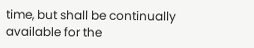time, but shall be continually available for the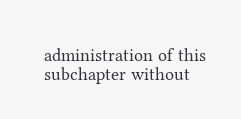administration of this subchapter without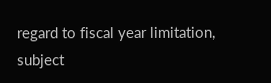regard to fiscal year limitation, subject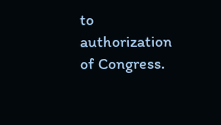to authorization of Congress.